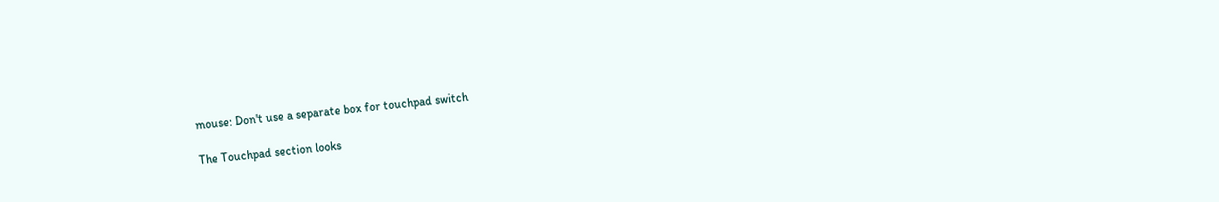mouse: Don't use a separate box for touchpad switch

The Touchpad section looks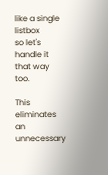like a single listbox
so let's handle it that way too.

This eliminates an unnecessary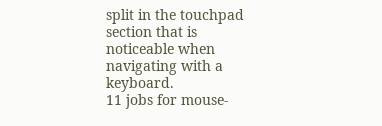split in the touchpad
section that is noticeable when navigating with a keyboard.
11 jobs for mouse-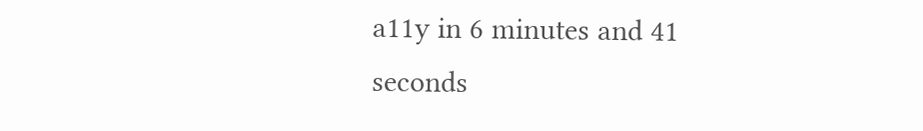a11y in 6 minutes and 41 seconds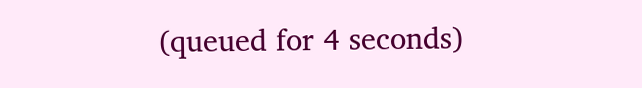(queued for 4 seconds)